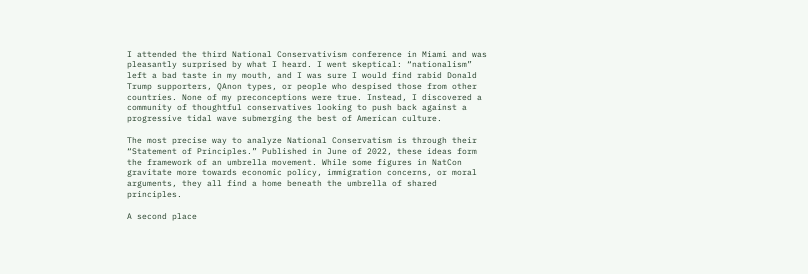I attended the third National Conservativism conference in Miami and was pleasantly surprised by what I heard. I went skeptical: “nationalism” left a bad taste in my mouth, and I was sure I would find rabid Donald Trump supporters, QAnon types, or people who despised those from other countries. None of my preconceptions were true. Instead, I discovered a community of thoughtful conservatives looking to push back against a progressive tidal wave submerging the best of American culture.

The most precise way to analyze National Conservatism is through their “Statement of Principles.” Published in June of 2022, these ideas form the framework of an umbrella movement. While some figures in NatCon gravitate more towards economic policy, immigration concerns, or moral arguments, they all find a home beneath the umbrella of shared principles.

A second place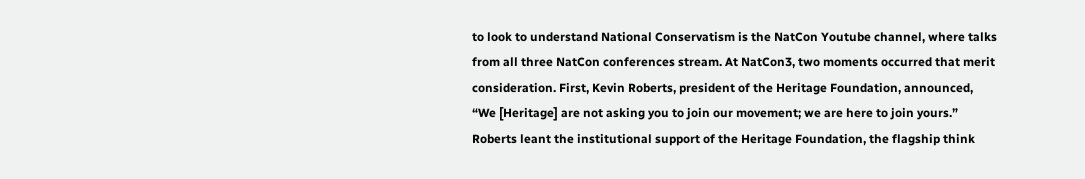to look to understand National Conservatism is the NatCon Youtube channel, where talks from all three NatCon conferences stream. At NatCon3, two moments occurred that merit consideration. First, Kevin Roberts, president of the Heritage Foundation, announced, “We [Heritage] are not asking you to join our movement; we are here to join yours.” Roberts leant the institutional support of the Heritage Foundation, the flagship think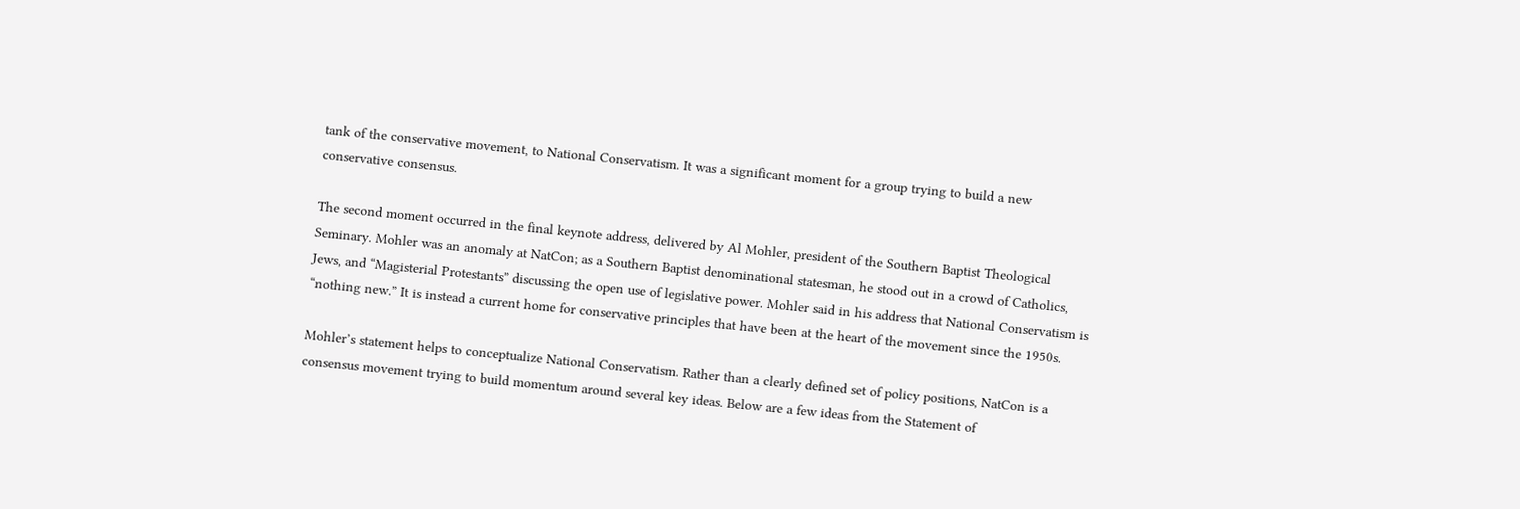tank of the conservative movement, to National Conservatism. It was a significant moment for a group trying to build a new conservative consensus.

The second moment occurred in the final keynote address, delivered by Al Mohler, president of the Southern Baptist Theological Seminary. Mohler was an anomaly at NatCon; as a Southern Baptist denominational statesman, he stood out in a crowd of Catholics, Jews, and “Magisterial Protestants” discussing the open use of legislative power. Mohler said in his address that National Conservatism is “nothing new.” It is instead a current home for conservative principles that have been at the heart of the movement since the 1950s.

Mohler’s statement helps to conceptualize National Conservatism. Rather than a clearly defined set of policy positions, NatCon is a consensus movement trying to build momentum around several key ideas. Below are a few ideas from the Statement of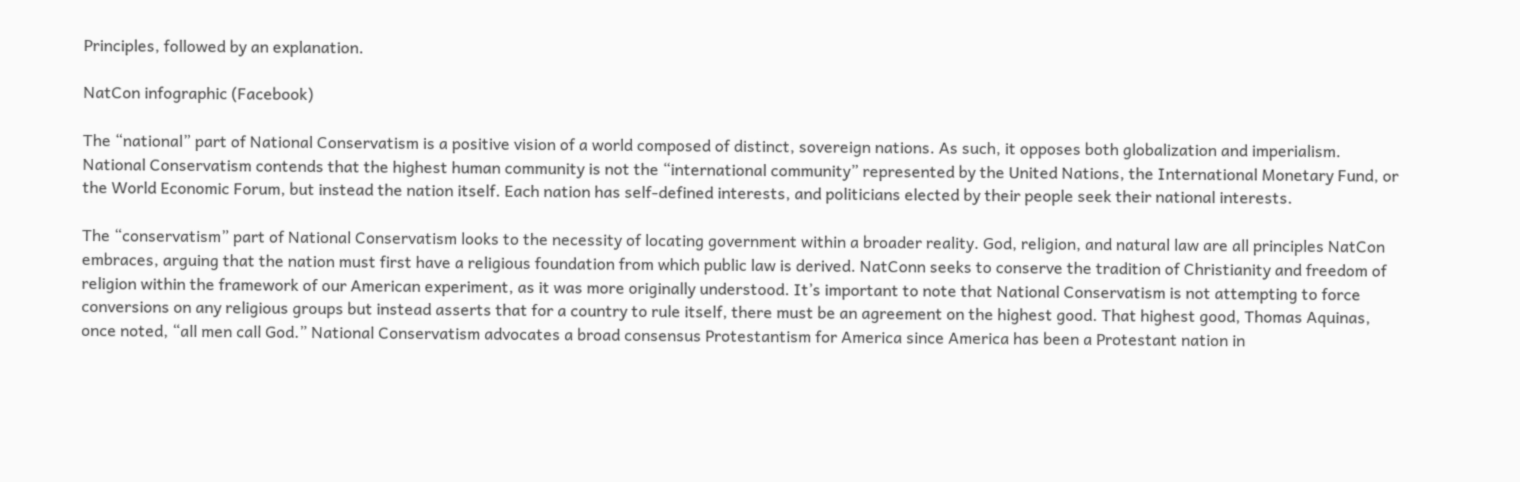Principles, followed by an explanation.

NatCon infographic (Facebook)

The “national” part of National Conservatism is a positive vision of a world composed of distinct, sovereign nations. As such, it opposes both globalization and imperialism. National Conservatism contends that the highest human community is not the “international community” represented by the United Nations, the International Monetary Fund, or the World Economic Forum, but instead the nation itself. Each nation has self-defined interests, and politicians elected by their people seek their national interests.

The “conservatism” part of National Conservatism looks to the necessity of locating government within a broader reality. God, religion, and natural law are all principles NatCon embraces, arguing that the nation must first have a religious foundation from which public law is derived. NatConn seeks to conserve the tradition of Christianity and freedom of religion within the framework of our American experiment, as it was more originally understood. It’s important to note that National Conservatism is not attempting to force conversions on any religious groups but instead asserts that for a country to rule itself, there must be an agreement on the highest good. That highest good, Thomas Aquinas, once noted, “all men call God.” National Conservatism advocates a broad consensus Protestantism for America since America has been a Protestant nation in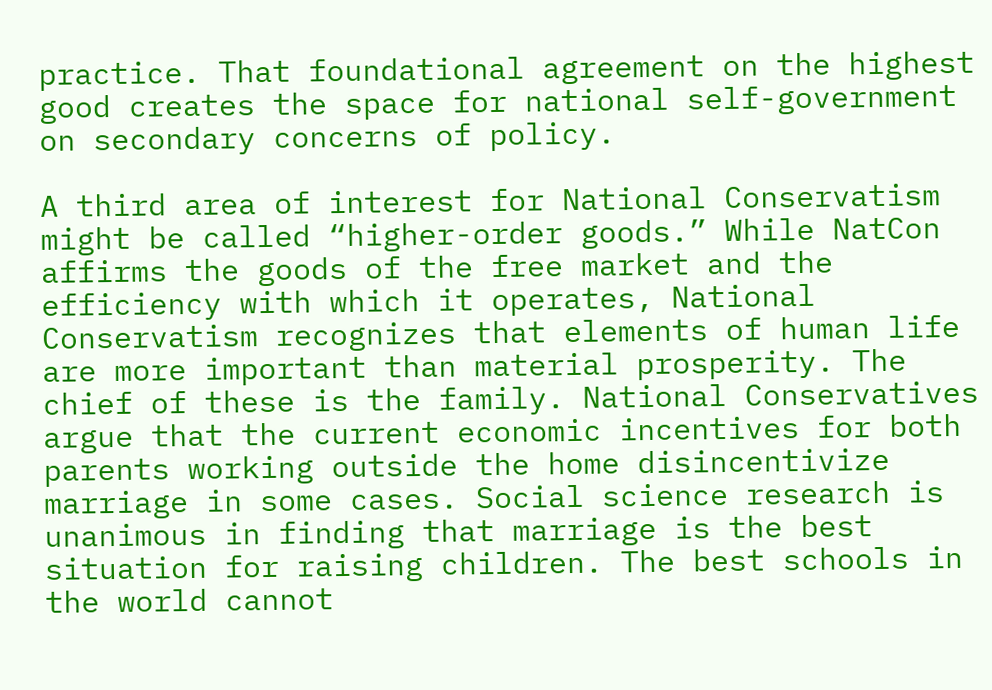practice. That foundational agreement on the highest good creates the space for national self-government on secondary concerns of policy.

A third area of interest for National Conservatism might be called “higher-order goods.” While NatCon affirms the goods of the free market and the efficiency with which it operates, National Conservatism recognizes that elements of human life are more important than material prosperity. The chief of these is the family. National Conservatives argue that the current economic incentives for both parents working outside the home disincentivize marriage in some cases. Social science research is unanimous in finding that marriage is the best situation for raising children. The best schools in the world cannot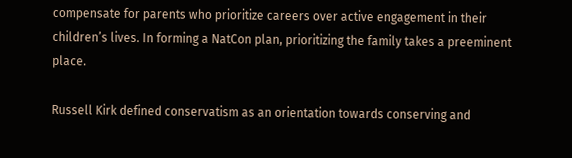compensate for parents who prioritize careers over active engagement in their children’s lives. In forming a NatCon plan, prioritizing the family takes a preeminent place.

Russell Kirk defined conservatism as an orientation towards conserving and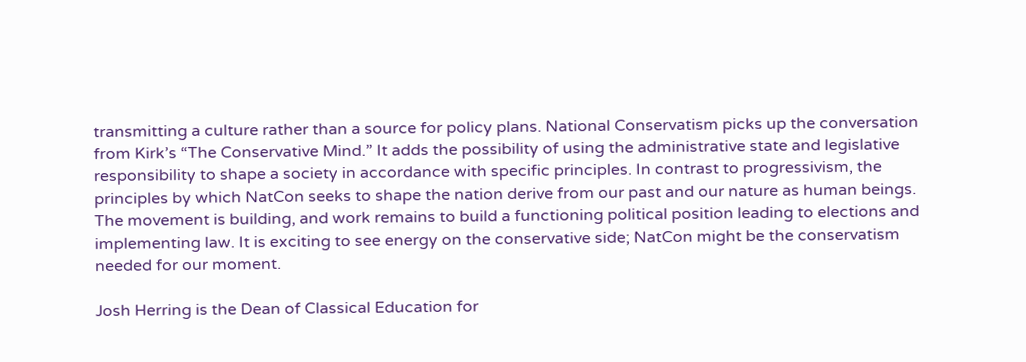transmitting a culture rather than a source for policy plans. National Conservatism picks up the conversation from Kirk’s “The Conservative Mind.” It adds the possibility of using the administrative state and legislative responsibility to shape a society in accordance with specific principles. In contrast to progressivism, the principles by which NatCon seeks to shape the nation derive from our past and our nature as human beings. The movement is building, and work remains to build a functioning political position leading to elections and implementing law. It is exciting to see energy on the conservative side; NatCon might be the conservatism needed for our moment.

Josh Herring is the Dean of Classical Education for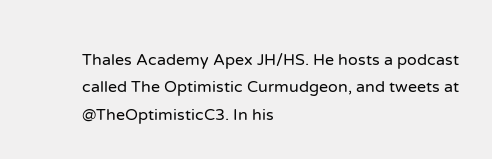Thales Academy Apex JH/HS. He hosts a podcast called The Optimistic Curmudgeon, and tweets at @TheOptimisticC3. In his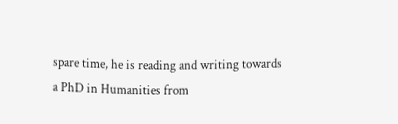spare time, he is reading and writing towards a PhD in Humanities from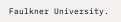Faulkner University.